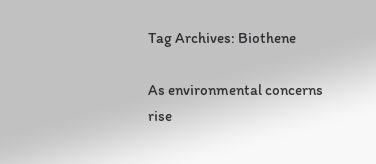Tag Archives: Biothene

As environmental concerns rise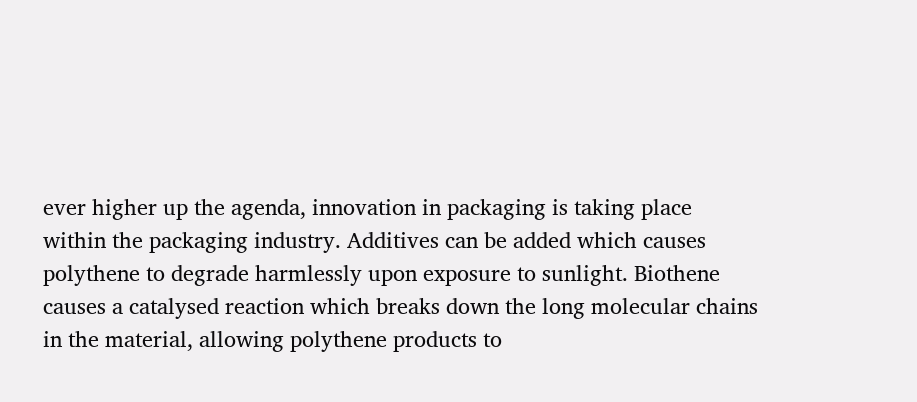ever higher up the agenda, innovation in packaging is taking place within the packaging industry. Additives can be added which causes polythene to degrade harmlessly upon exposure to sunlight. Biothene causes a catalysed reaction which breaks down the long molecular chains in the material, allowing polythene products to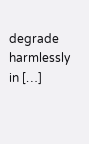degrade harmlessly in […]